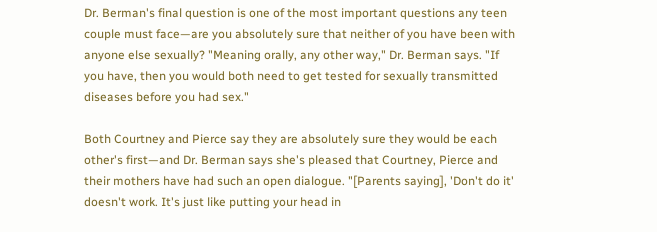Dr. Berman's final question is one of the most important questions any teen couple must face—are you absolutely sure that neither of you have been with anyone else sexually? "Meaning orally, any other way," Dr. Berman says. "If you have, then you would both need to get tested for sexually transmitted diseases before you had sex."

Both Courtney and Pierce say they are absolutely sure they would be each other's first—and Dr. Berman says she's pleased that Courtney, Pierce and their mothers have had such an open dialogue. "[Parents saying], 'Don't do it' doesn't work. It's just like putting your head in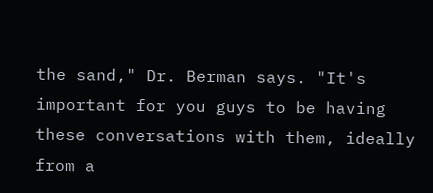the sand," Dr. Berman says. "It's important for you guys to be having these conversations with them, ideally from a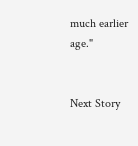much earlier age."


Next Story